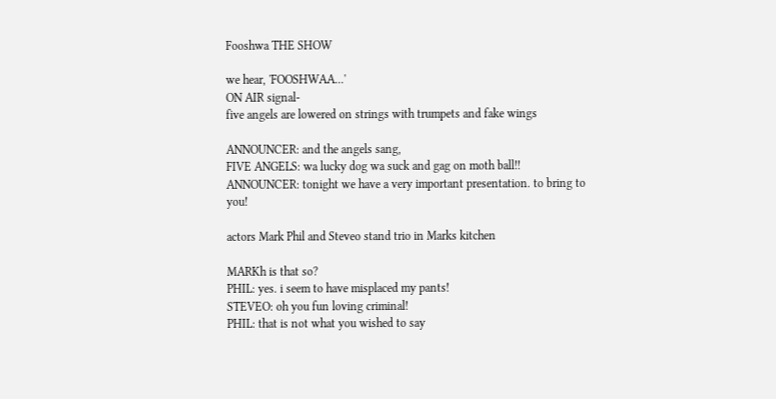Fooshwa THE SHOW

we hear, 'FOOSHWAA...'
ON AIR signal-
five angels are lowered on strings with trumpets and fake wings

ANNOUNCER: and the angels sang,
FIVE ANGELS: wa lucky dog wa suck and gag on moth ball!!
ANNOUNCER: tonight we have a very important presentation. to bring to you!

actors Mark Phil and Steveo stand trio in Marks kitchen

MARKh is that so?
PHIL: yes. i seem to have misplaced my pants!
STEVEO: oh you fun loving criminal!
PHIL: that is not what you wished to say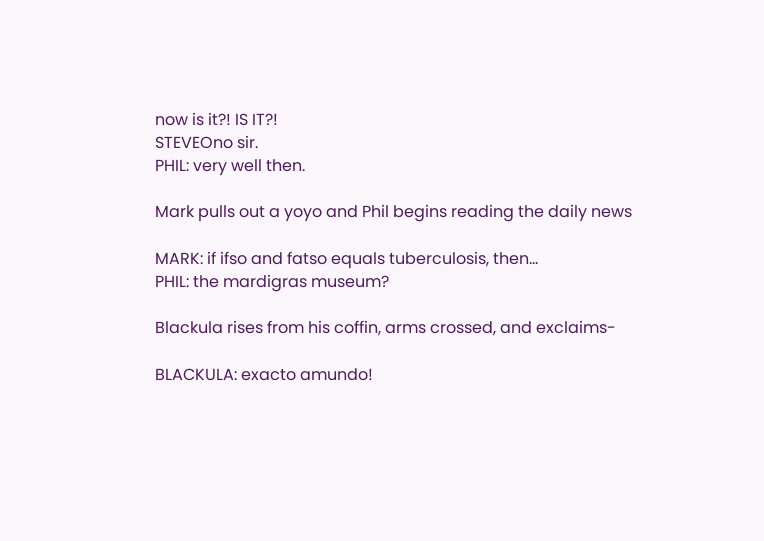now is it?! IS IT?!
STEVEOno sir.
PHIL: very well then.

Mark pulls out a yoyo and Phil begins reading the daily news

MARK: if ifso and fatso equals tuberculosis, then...
PHIL: the mardigras museum?

Blackula rises from his coffin, arms crossed, and exclaims-

BLACKULA: exacto amundo!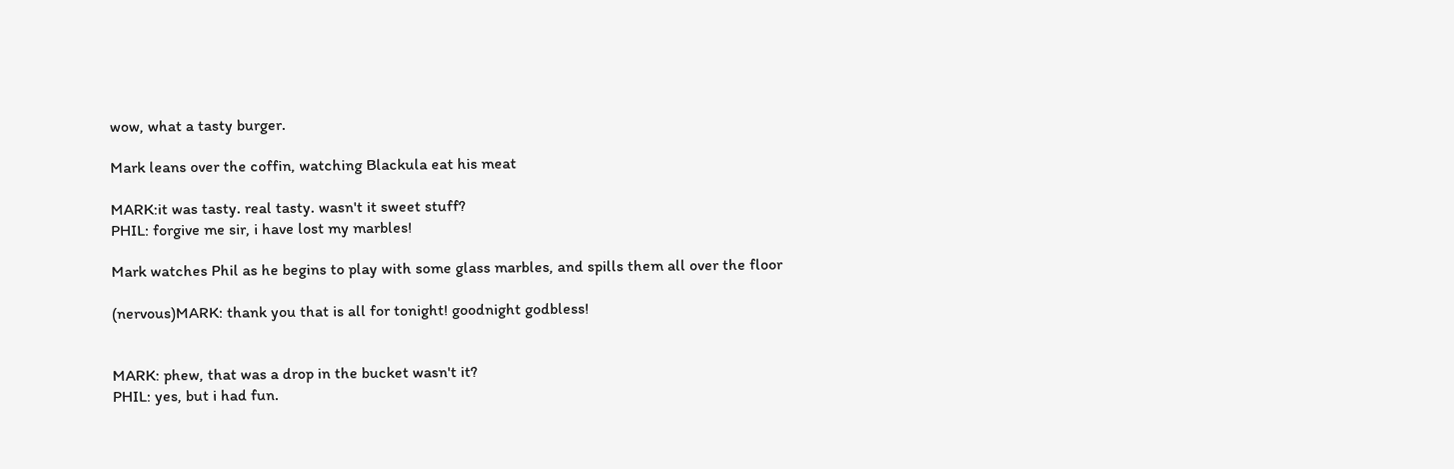wow, what a tasty burger.

Mark leans over the coffin, watching Blackula eat his meat

MARK:it was tasty. real tasty. wasn't it sweet stuff?
PHIL: forgive me sir, i have lost my marbles!

Mark watches Phil as he begins to play with some glass marbles, and spills them all over the floor

(nervous)MARK: thank you that is all for tonight! goodnight godbless!


MARK: phew, that was a drop in the bucket wasn't it?
PHIL: yes, but i had fun.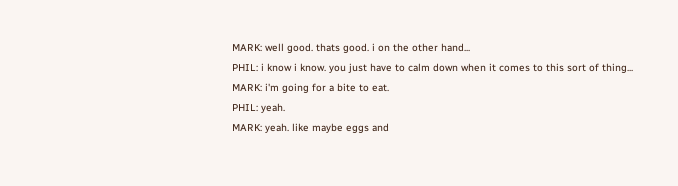MARK: well good. thats good. i on the other hand...
PHIL: i know i know. you just have to calm down when it comes to this sort of thing...
MARK: i'm going for a bite to eat.
PHIL: yeah.
MARK: yeah. like maybe eggs and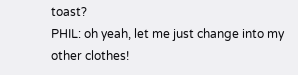toast?
PHIL: oh yeah, let me just change into my other clothes!